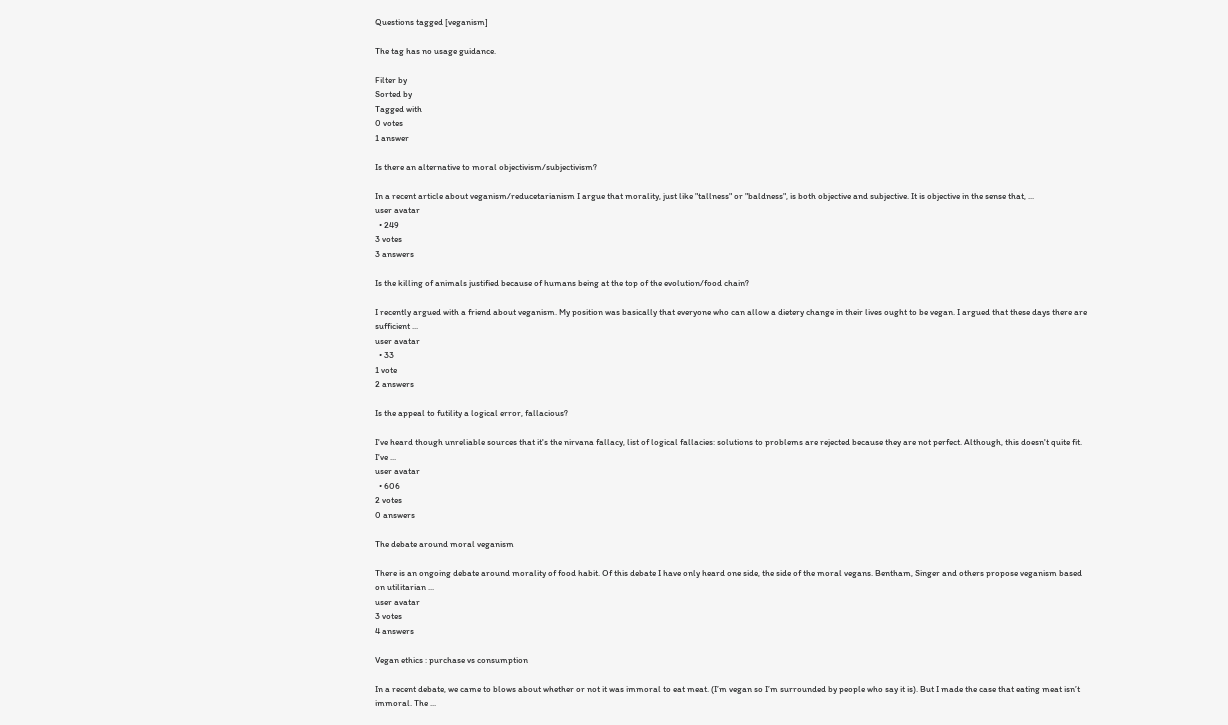Questions tagged [veganism]

The tag has no usage guidance.

Filter by
Sorted by
Tagged with
0 votes
1 answer

Is there an alternative to moral objectivism/subjectivism?

In a recent article about veganism/reducetarianism I argue that morality, just like "tallness" or "baldness", is both objective and subjective. It is objective in the sense that, ...
user avatar
  • 249
3 votes
3 answers

Is the killing of animals justified because of humans being at the top of the evolution/food chain?

I recently argued with a friend about veganism. My position was basically that everyone who can allow a dietery change in their lives ought to be vegan. I argued that these days there are sufficient ...
user avatar
  • 33
1 vote
2 answers

Is the appeal to futility a logical error, fallacious?

I've heard though unreliable sources that it's the nirvana fallacy, list of logical fallacies: solutions to problems are rejected because they are not perfect. Although, this doesn't quite fit. I've ...
user avatar
  • 606
2 votes
0 answers

The debate around moral veganism

There is an ongoing debate around morality of food habit. Of this debate I have only heard one side, the side of the moral vegans. Bentham, Singer and others propose veganism based on utilitarian ...
user avatar
3 votes
4 answers

Vegan ethics : purchase vs consumption

In a recent debate, we came to blows about whether or not it was immoral to eat meat. (I’m vegan so I’m surrounded by people who say it is). But I made the case that eating meat isn’t immoral. The ...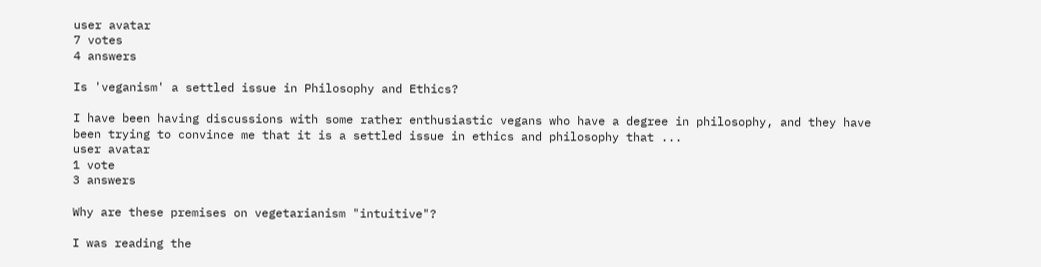user avatar
7 votes
4 answers

Is 'veganism' a settled issue in Philosophy and Ethics?

I have been having discussions with some rather enthusiastic vegans who have a degree in philosophy, and they have been trying to convince me that it is a settled issue in ethics and philosophy that ...
user avatar
1 vote
3 answers

Why are these premises on vegetarianism "intuitive"?

I was reading the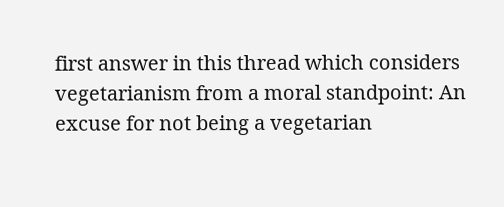first answer in this thread which considers vegetarianism from a moral standpoint: An excuse for not being a vegetarian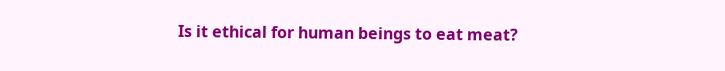Is it ethical for human beings to eat meat?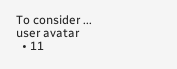To consider ...
user avatar
  • 11